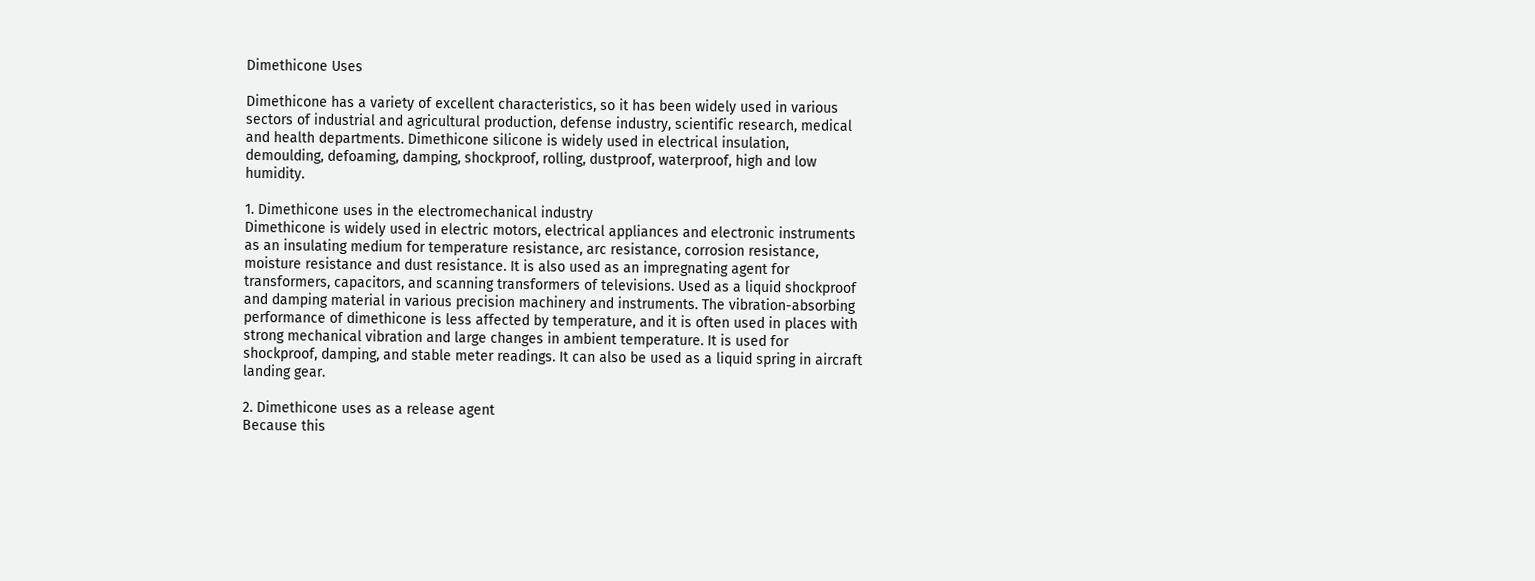Dimethicone Uses

Dimethicone has a variety of excellent characteristics, so it has been widely used in various sectors of industrial and agricultural production, defense industry, scientific research, medical and health departments. Dimethicone silicone is widely used in electrical insulation, demoulding, defoaming, damping, shockproof, rolling, dustproof, waterproof, high and low humidity.

1. Dimethicone uses in the electromechanical industry
Dimethicone is widely used in electric motors, electrical appliances and electronic instruments as an insulating medium for temperature resistance, arc resistance, corrosion resistance, moisture resistance and dust resistance. It is also used as an impregnating agent for transformers, capacitors, and scanning transformers of televisions. Used as a liquid shockproof and damping material in various precision machinery and instruments. The vibration-absorbing performance of dimethicone is less affected by temperature, and it is often used in places with strong mechanical vibration and large changes in ambient temperature. It is used for shockproof, damping, and stable meter readings. It can also be used as a liquid spring in aircraft landing gear.

2. Dimethicone uses as a release agent
Because this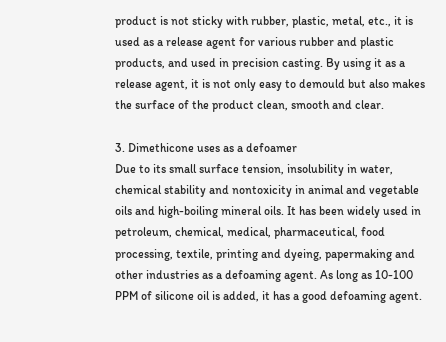product is not sticky with rubber, plastic, metal, etc., it is used as a release agent for various rubber and plastic products, and used in precision casting. By using it as a release agent, it is not only easy to demould but also makes the surface of the product clean, smooth and clear.

3. Dimethicone uses as a defoamer
Due to its small surface tension, insolubility in water, chemical stability and nontoxicity in animal and vegetable oils and high-boiling mineral oils. It has been widely used in petroleum, chemical, medical, pharmaceutical, food processing, textile, printing and dyeing, papermaking and other industries as a defoaming agent. As long as 10-100 PPM of silicone oil is added, it has a good defoaming agent.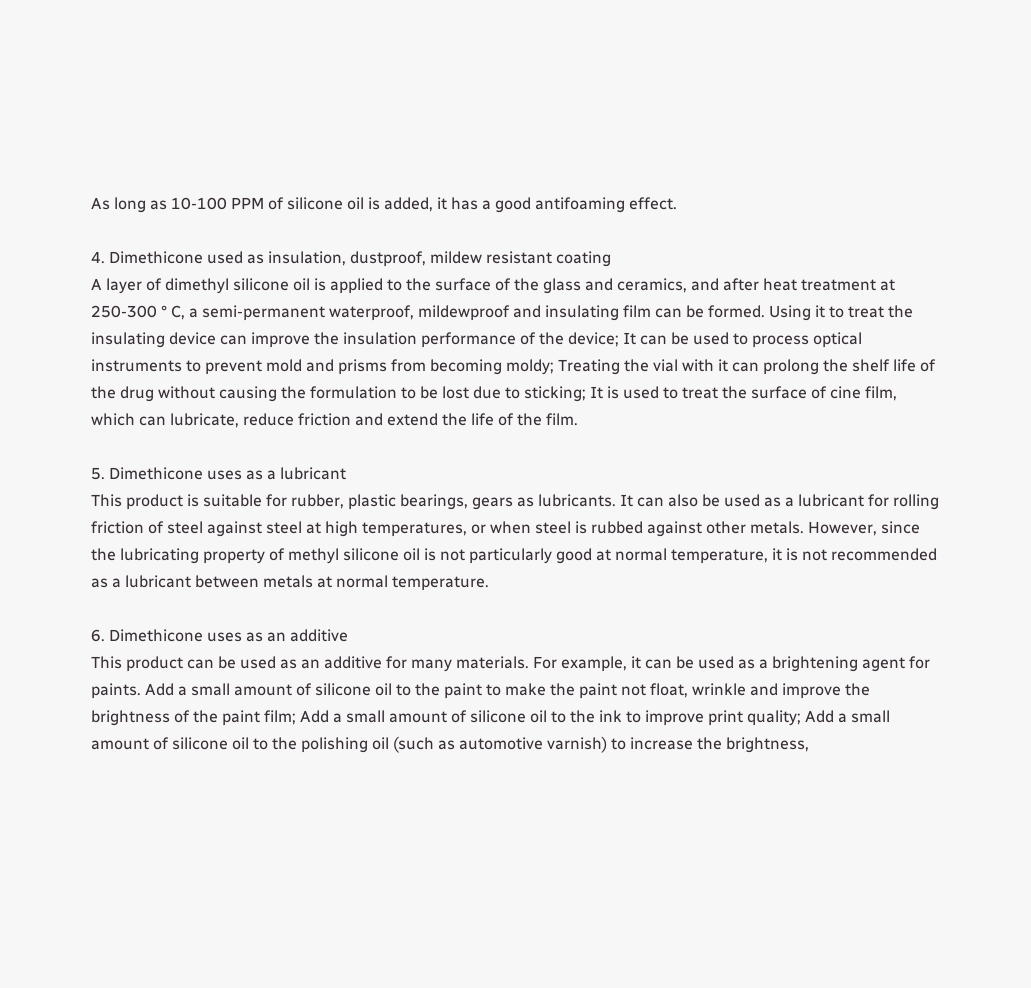As long as 10-100 PPM of silicone oil is added, it has a good antifoaming effect.

4. Dimethicone used as insulation, dustproof, mildew resistant coating
A layer of dimethyl silicone oil is applied to the surface of the glass and ceramics, and after heat treatment at 250-300 ° C, a semi-permanent waterproof, mildewproof and insulating film can be formed. Using it to treat the insulating device can improve the insulation performance of the device; It can be used to process optical instruments to prevent mold and prisms from becoming moldy; Treating the vial with it can prolong the shelf life of the drug without causing the formulation to be lost due to sticking; It is used to treat the surface of cine film, which can lubricate, reduce friction and extend the life of the film.

5. Dimethicone uses as a lubricant
This product is suitable for rubber, plastic bearings, gears as lubricants. It can also be used as a lubricant for rolling friction of steel against steel at high temperatures, or when steel is rubbed against other metals. However, since the lubricating property of methyl silicone oil is not particularly good at normal temperature, it is not recommended as a lubricant between metals at normal temperature.

6. Dimethicone uses as an additive
This product can be used as an additive for many materials. For example, it can be used as a brightening agent for paints. Add a small amount of silicone oil to the paint to make the paint not float, wrinkle and improve the brightness of the paint film; Add a small amount of silicone oil to the ink to improve print quality; Add a small amount of silicone oil to the polishing oil (such as automotive varnish) to increase the brightness,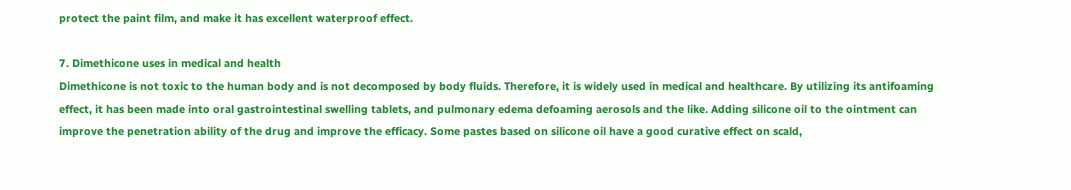protect the paint film, and make it has excellent waterproof effect.

7. Dimethicone uses in medical and health
Dimethicone is not toxic to the human body and is not decomposed by body fluids. Therefore, it is widely used in medical and healthcare. By utilizing its antifoaming effect, it has been made into oral gastrointestinal swelling tablets, and pulmonary edema defoaming aerosols and the like. Adding silicone oil to the ointment can improve the penetration ability of the drug and improve the efficacy. Some pastes based on silicone oil have a good curative effect on scald,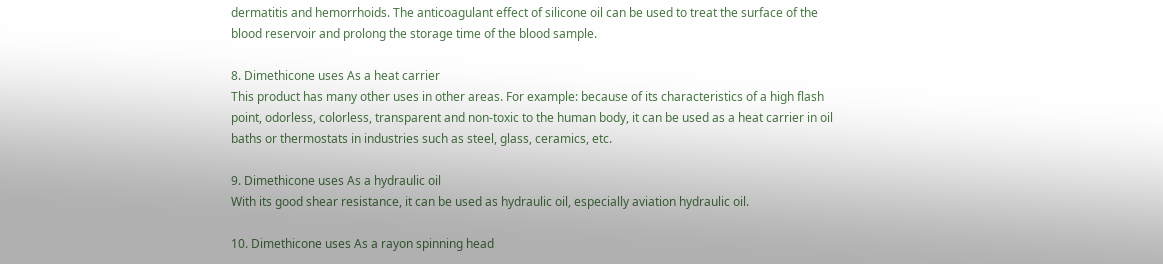dermatitis and hemorrhoids. The anticoagulant effect of silicone oil can be used to treat the surface of the blood reservoir and prolong the storage time of the blood sample.

8. Dimethicone uses As a heat carrier
This product has many other uses in other areas. For example: because of its characteristics of a high flash point, odorless, colorless, transparent and non-toxic to the human body, it can be used as a heat carrier in oil baths or thermostats in industries such as steel, glass, ceramics, etc.

9. Dimethicone uses As a hydraulic oil
With its good shear resistance, it can be used as hydraulic oil, especially aviation hydraulic oil.

10. Dimethicone uses As a rayon spinning head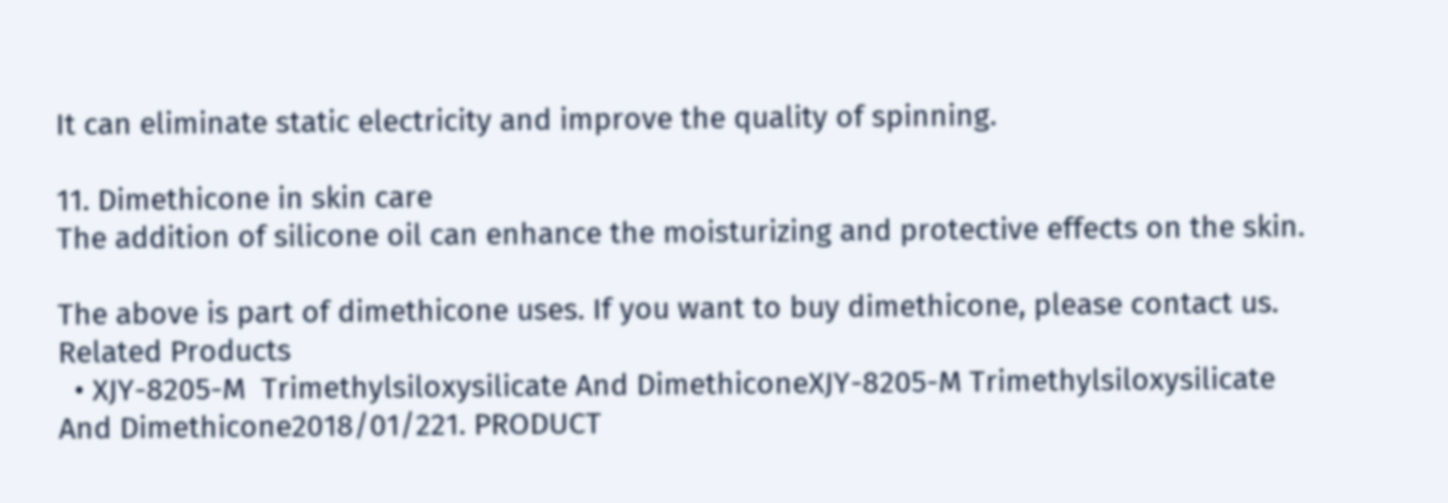It can eliminate static electricity and improve the quality of spinning.

11. Dimethicone in skin care
The addition of silicone oil can enhance the moisturizing and protective effects on the skin.

The above is part of dimethicone uses. If you want to buy dimethicone, please contact us.
Related Products
  • XJY-8205-M  Trimethylsiloxysilicate And DimethiconeXJY-8205-M Trimethylsiloxysilicate And Dimethicone2018/01/221. PRODUCT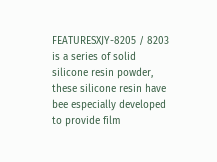FEATURESXJY-8205 / 8203 is a series of solid silicone resin powder, these silicone resin have bee especially developed to provide film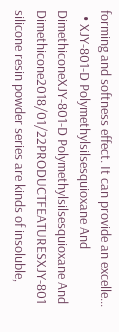forming and softness effect. It can provide an excelle...
  • XJY-801-D Polymethylsilsesquioxane And DimethiconeXJY-801-D Polymethylsilsesquioxane And Dimethicone2018/01/22PRODUCTFEATURESXJY-801 silicone resin powder series are kinds of insoluble,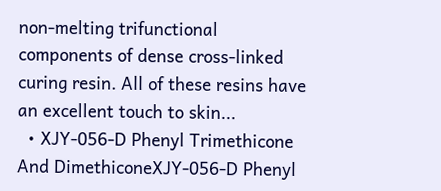non-melting trifunctional components of dense cross-linked curing resin. All of these resins have an excellent touch to skin...
  • XJY-056-D Phenyl Trimethicone And DimethiconeXJY-056-D Phenyl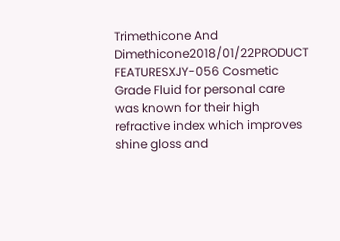Trimethicone And Dimethicone2018/01/22PRODUCT FEATURESXJY-056 Cosmetic Grade Fluid for personal care was known for their high refractive index which improves shine gloss and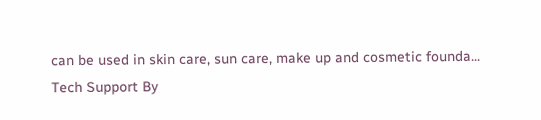can be used in skin care, sun care, make up and cosmetic founda...
Tech Support By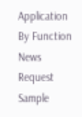Application
By Function News
Request Sample